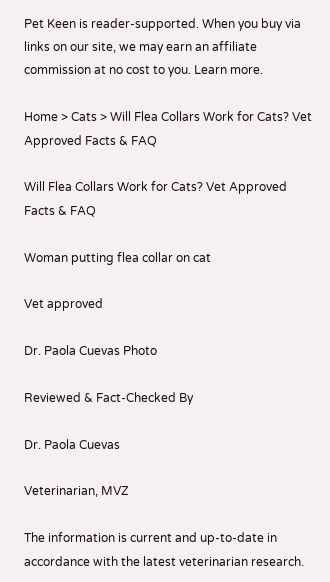Pet Keen is reader-supported. When you buy via links on our site, we may earn an affiliate commission at no cost to you. Learn more.

Home > Cats > Will Flea Collars Work for Cats? Vet Approved Facts & FAQ

Will Flea Collars Work for Cats? Vet Approved Facts & FAQ

Woman putting flea collar on cat

Vet approved

Dr. Paola Cuevas Photo

Reviewed & Fact-Checked By

Dr. Paola Cuevas

Veterinarian, MVZ

The information is current and up-to-date in accordance with the latest veterinarian research.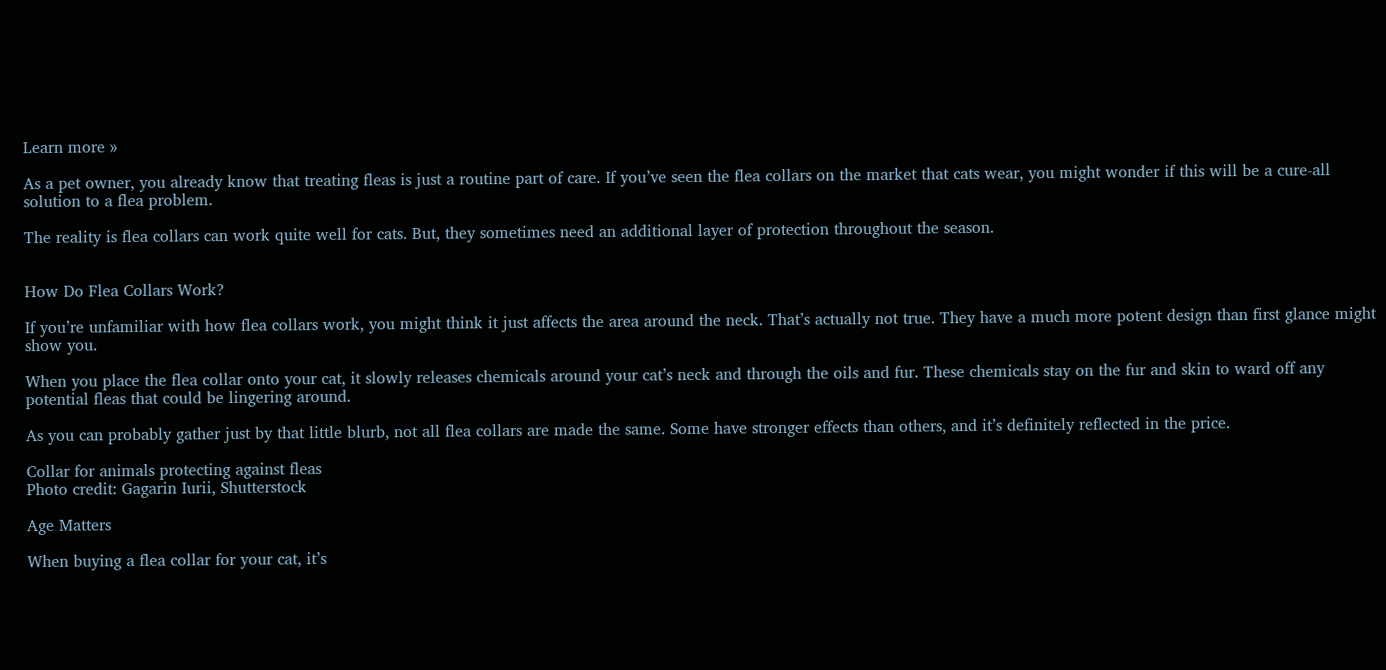Learn more »

As a pet owner, you already know that treating fleas is just a routine part of care. If you’ve seen the flea collars on the market that cats wear, you might wonder if this will be a cure-all solution to a flea problem.

The reality is flea collars can work quite well for cats. But, they sometimes need an additional layer of protection throughout the season.


How Do Flea Collars Work?

If you’re unfamiliar with how flea collars work, you might think it just affects the area around the neck. That’s actually not true. They have a much more potent design than first glance might show you.

When you place the flea collar onto your cat, it slowly releases chemicals around your cat’s neck and through the oils and fur. These chemicals stay on the fur and skin to ward off any potential fleas that could be lingering around.

As you can probably gather just by that little blurb, not all flea collars are made the same. Some have stronger effects than others, and it’s definitely reflected in the price.

Collar for animals protecting against fleas
Photo credit: Gagarin Iurii, Shutterstock

Age Matters

When buying a flea collar for your cat, it’s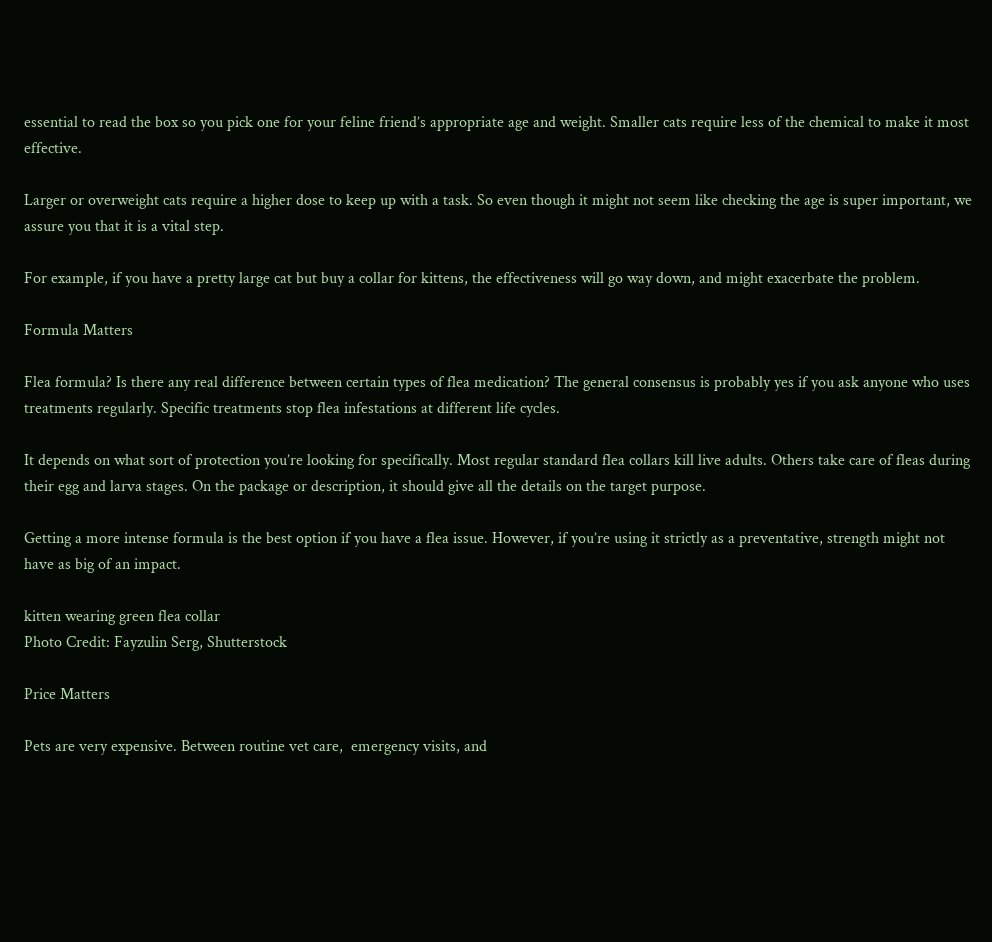essential to read the box so you pick one for your feline friend’s appropriate age and weight. Smaller cats require less of the chemical to make it most effective.

Larger or overweight cats require a higher dose to keep up with a task. So even though it might not seem like checking the age is super important, we assure you that it is a vital step.

For example, if you have a pretty large cat but buy a collar for kittens, the effectiveness will go way down, and might exacerbate the problem.

Formula Matters

Flea formula? Is there any real difference between certain types of flea medication? The general consensus is probably yes if you ask anyone who uses treatments regularly. Specific treatments stop flea infestations at different life cycles.

It depends on what sort of protection you’re looking for specifically. Most regular standard flea collars kill live adults. Others take care of fleas during their egg and larva stages. On the package or description, it should give all the details on the target purpose.

Getting a more intense formula is the best option if you have a flea issue. However, if you’re using it strictly as a preventative, strength might not have as big of an impact.

kitten wearing green flea collar
Photo Credit: Fayzulin Serg, Shutterstock

Price Matters

Pets are very expensive. Between routine vet care,  emergency visits, and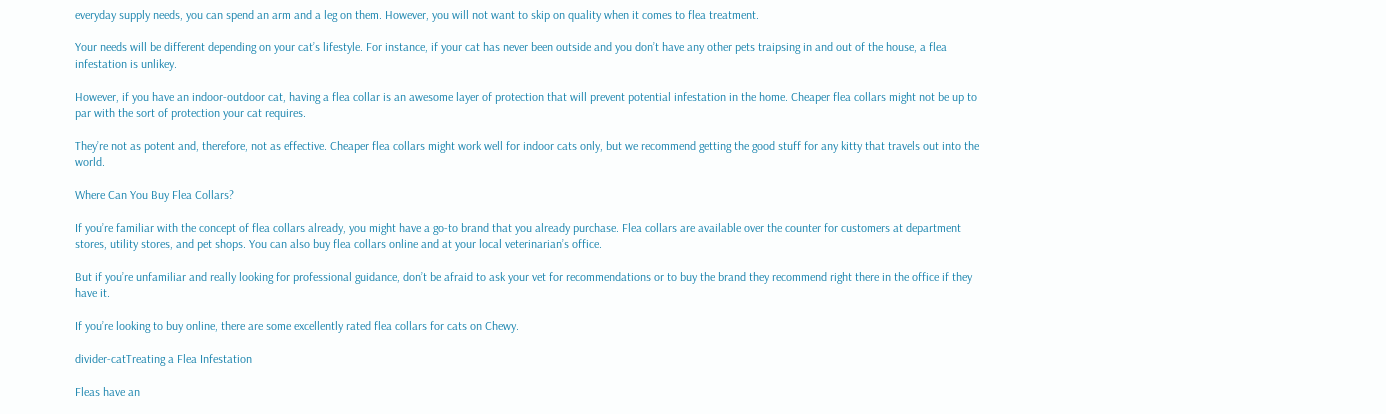everyday supply needs, you can spend an arm and a leg on them. However, you will not want to skip on quality when it comes to flea treatment.

Your needs will be different depending on your cat’s lifestyle. For instance, if your cat has never been outside and you don’t have any other pets traipsing in and out of the house, a flea infestation is unlikey.

However, if you have an indoor-outdoor cat, having a flea collar is an awesome layer of protection that will prevent potential infestation in the home. Cheaper flea collars might not be up to par with the sort of protection your cat requires.

They’re not as potent and, therefore, not as effective. Cheaper flea collars might work well for indoor cats only, but we recommend getting the good stuff for any kitty that travels out into the world.

Where Can You Buy Flea Collars?

If you’re familiar with the concept of flea collars already, you might have a go-to brand that you already purchase. Flea collars are available over the counter for customers at department stores, utility stores, and pet shops. You can also buy flea collars online and at your local veterinarian’s office.

But if you’re unfamiliar and really looking for professional guidance, don’t be afraid to ask your vet for recommendations or to buy the brand they recommend right there in the office if they have it.

If you’re looking to buy online, there are some excellently rated flea collars for cats on Chewy.

divider-catTreating a Flea Infestation

Fleas have an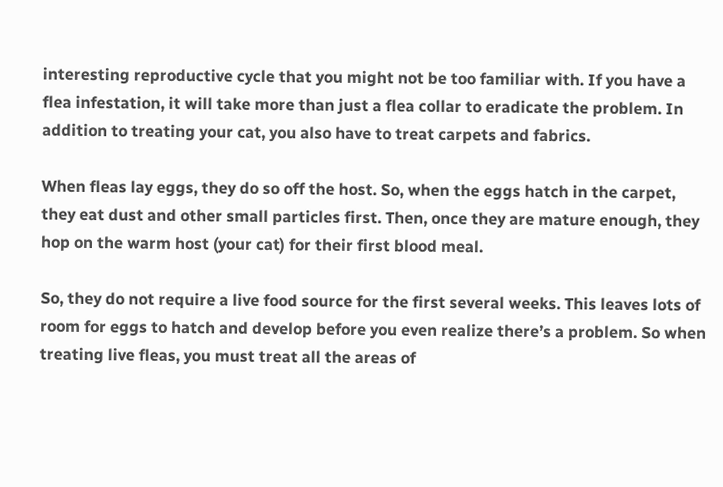interesting reproductive cycle that you might not be too familiar with. If you have a flea infestation, it will take more than just a flea collar to eradicate the problem. In addition to treating your cat, you also have to treat carpets and fabrics.

When fleas lay eggs, they do so off the host. So, when the eggs hatch in the carpet, they eat dust and other small particles first. Then, once they are mature enough, they hop on the warm host (your cat) for their first blood meal.

So, they do not require a live food source for the first several weeks. This leaves lots of room for eggs to hatch and develop before you even realize there’s a problem. So when treating live fleas, you must treat all the areas of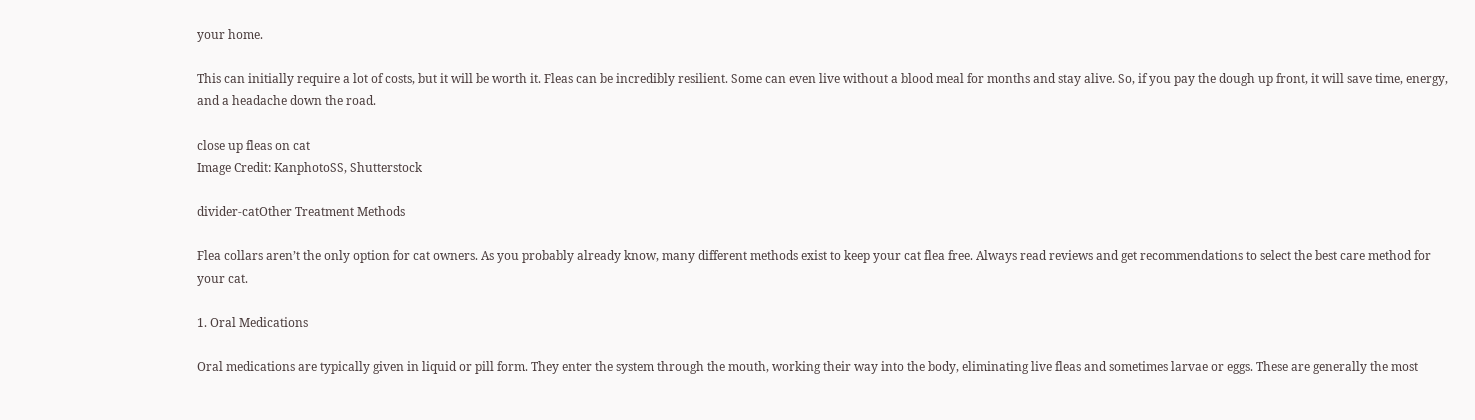your home.

This can initially require a lot of costs, but it will be worth it. Fleas can be incredibly resilient. Some can even live without a blood meal for months and stay alive. So, if you pay the dough up front, it will save time, energy, and a headache down the road.

close up fleas on cat
Image Credit: KanphotoSS, Shutterstock

divider-catOther Treatment Methods

Flea collars aren’t the only option for cat owners. As you probably already know, many different methods exist to keep your cat flea free. Always read reviews and get recommendations to select the best care method for your cat.

1. Oral Medications

Oral medications are typically given in liquid or pill form. They enter the system through the mouth, working their way into the body, eliminating live fleas and sometimes larvae or eggs. These are generally the most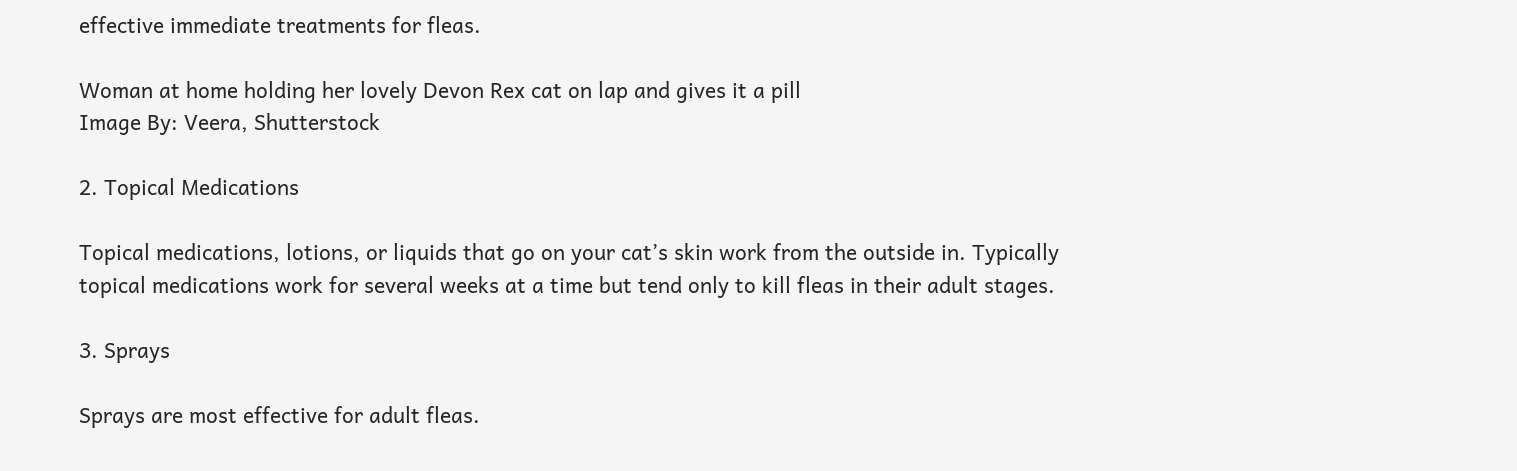effective immediate treatments for fleas.

Woman at home holding her lovely Devon Rex cat on lap and gives it a pill
Image By: Veera, Shutterstock

2. Topical Medications

Topical medications, lotions, or liquids that go on your cat’s skin work from the outside in. Typically topical medications work for several weeks at a time but tend only to kill fleas in their adult stages.

3. Sprays

Sprays are most effective for adult fleas.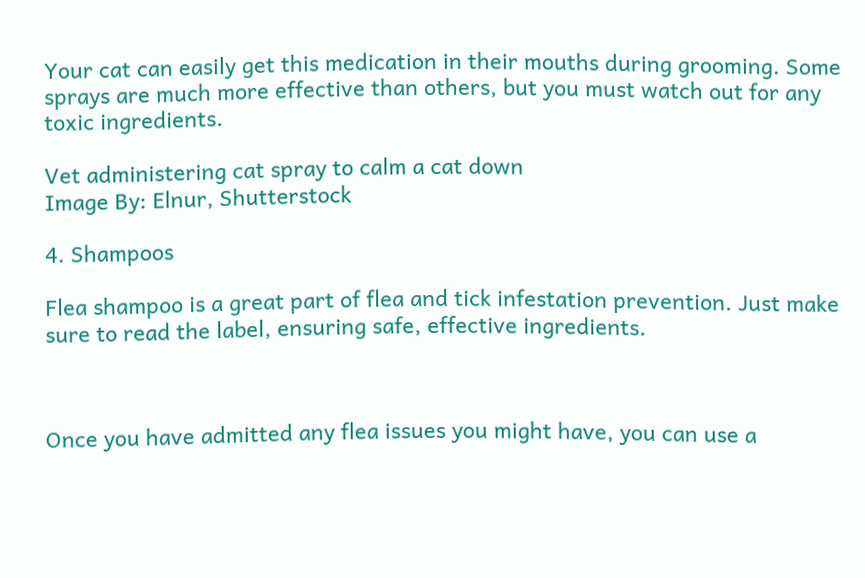Your cat can easily get this medication in their mouths during grooming. Some sprays are much more effective than others, but you must watch out for any toxic ingredients.

Vet administering cat spray to calm a cat down
Image By: Elnur, Shutterstock

4. Shampoos

Flea shampoo is a great part of flea and tick infestation prevention. Just make sure to read the label, ensuring safe, effective ingredients.



Once you have admitted any flea issues you might have, you can use a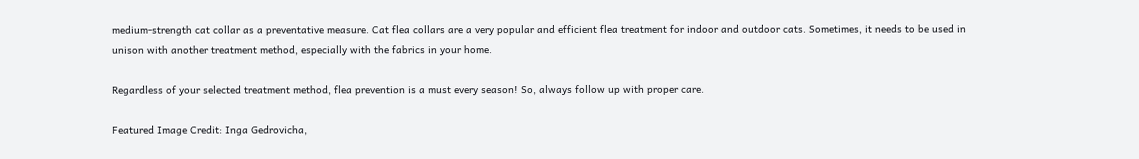medium-strength cat collar as a preventative measure. Cat flea collars are a very popular and efficient flea treatment for indoor and outdoor cats. Sometimes, it needs to be used in unison with another treatment method, especially with the fabrics in your home.

Regardless of your selected treatment method, flea prevention is a must every season! So, always follow up with proper care.

Featured Image Credit: Inga Gedrovicha,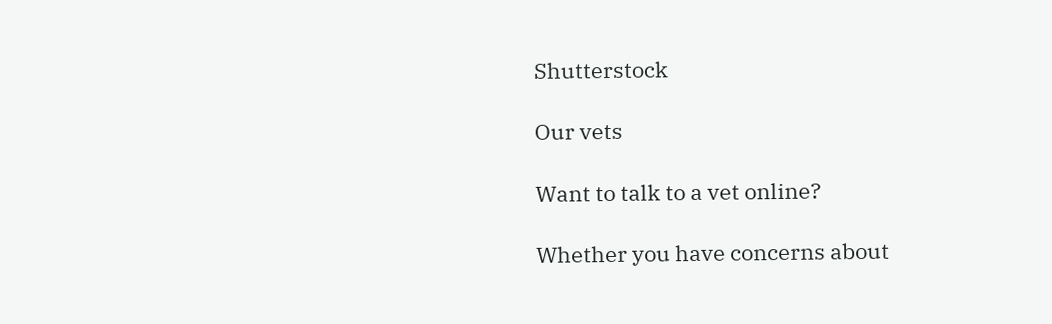Shutterstock

Our vets

Want to talk to a vet online?

Whether you have concerns about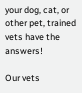your dog, cat, or other pet, trained vets have the answers!

Our vets